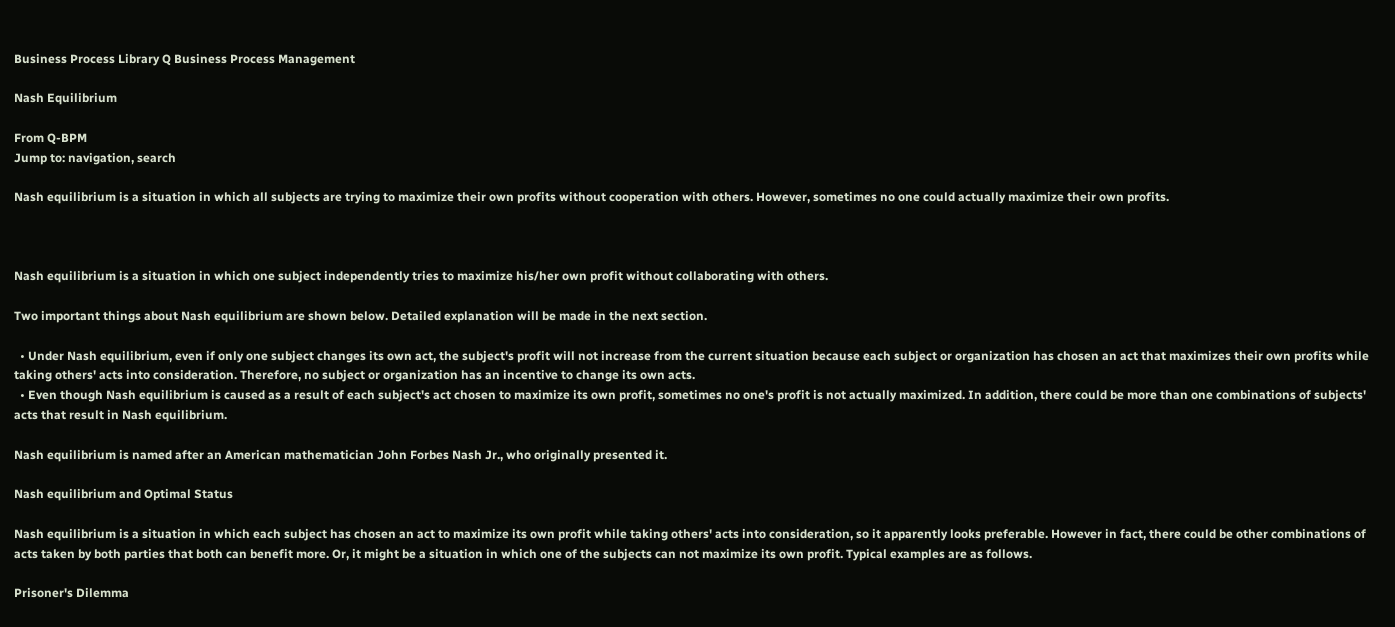Business Process Library Q Business Process Management

Nash Equilibrium

From Q-BPM
Jump to: navigation, search

Nash equilibrium is a situation in which all subjects are trying to maximize their own profits without cooperation with others. However, sometimes no one could actually maximize their own profits.



Nash equilibrium is a situation in which one subject independently tries to maximize his/her own profit without collaborating with others.

Two important things about Nash equilibrium are shown below. Detailed explanation will be made in the next section.

  • Under Nash equilibrium, even if only one subject changes its own act, the subject's profit will not increase from the current situation because each subject or organization has chosen an act that maximizes their own profits while taking others' acts into consideration. Therefore, no subject or organization has an incentive to change its own acts.
  • Even though Nash equilibrium is caused as a result of each subject's act chosen to maximize its own profit, sometimes no one's profit is not actually maximized. In addition, there could be more than one combinations of subjects' acts that result in Nash equilibrium.

Nash equilibrium is named after an American mathematician John Forbes Nash Jr., who originally presented it.

Nash equilibrium and Optimal Status

Nash equilibrium is a situation in which each subject has chosen an act to maximize its own profit while taking others' acts into consideration, so it apparently looks preferable. However in fact, there could be other combinations of acts taken by both parties that both can benefit more. Or, it might be a situation in which one of the subjects can not maximize its own profit. Typical examples are as follows.

Prisoner's Dilemma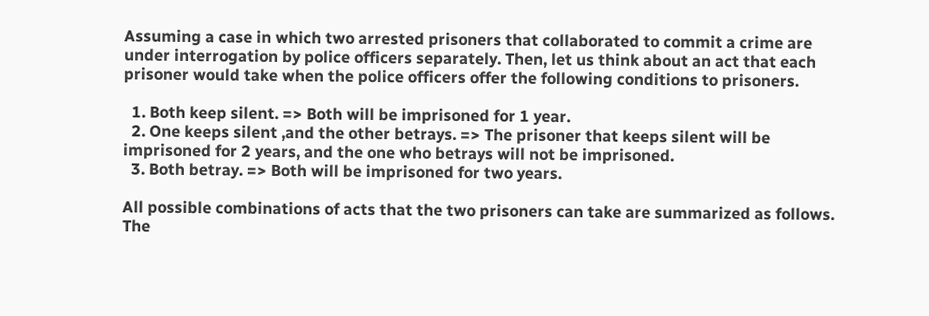Assuming a case in which two arrested prisoners that collaborated to commit a crime are under interrogation by police officers separately. Then, let us think about an act that each prisoner would take when the police officers offer the following conditions to prisoners.

  1. Both keep silent. => Both will be imprisoned for 1 year.
  2. One keeps silent ,and the other betrays. => The prisoner that keeps silent will be imprisoned for 2 years, and the one who betrays will not be imprisoned.
  3. Both betray. => Both will be imprisoned for two years.

All possible combinations of acts that the two prisoners can take are summarized as follows. The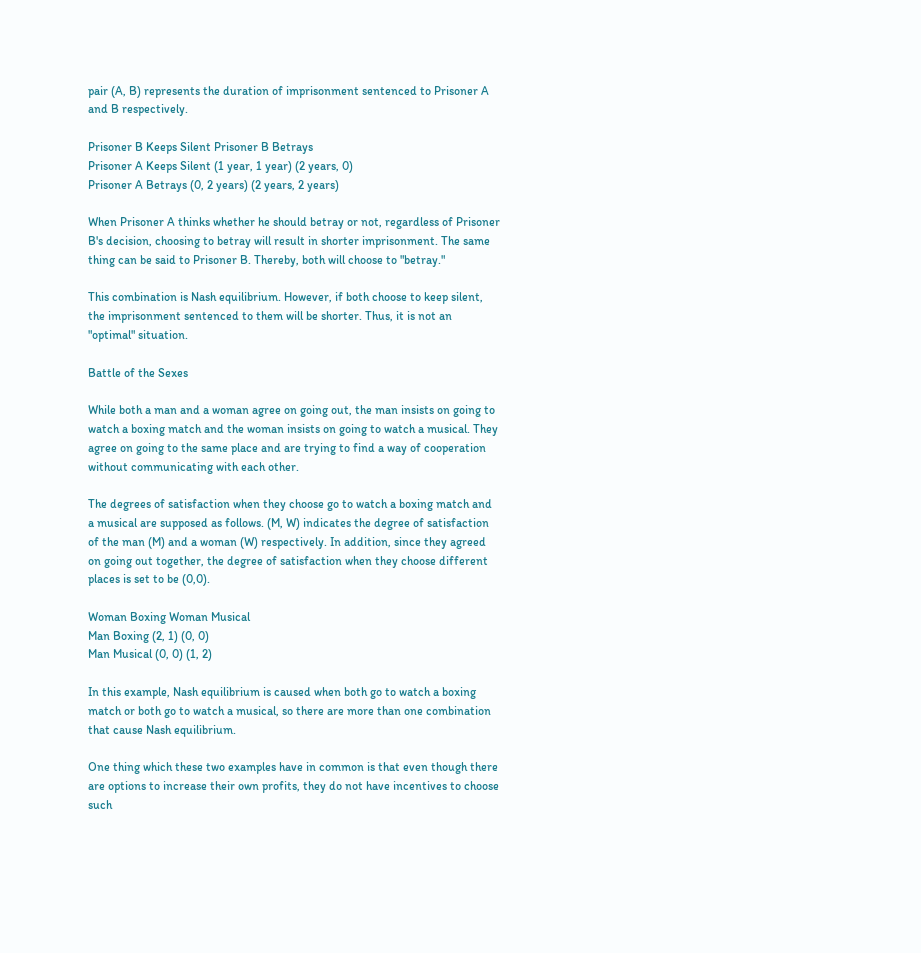pair (A, B) represents the duration of imprisonment sentenced to Prisoner A and B respectively.

Prisoner B Keeps Silent Prisoner B Betrays
Prisoner A Keeps Silent (1 year, 1 year) (2 years, 0)
Prisoner A Betrays (0, 2 years) (2 years, 2 years)

When Prisoner A thinks whether he should betray or not, regardless of Prisoner B's decision, choosing to betray will result in shorter imprisonment. The same thing can be said to Prisoner B. Thereby, both will choose to "betray."

This combination is Nash equilibrium. However, if both choose to keep silent, the imprisonment sentenced to them will be shorter. Thus, it is not an "optimal" situation.

Battle of the Sexes

While both a man and a woman agree on going out, the man insists on going to watch a boxing match and the woman insists on going to watch a musical. They agree on going to the same place and are trying to find a way of cooperation without communicating with each other.

The degrees of satisfaction when they choose go to watch a boxing match and a musical are supposed as follows. (M, W) indicates the degree of satisfaction of the man (M) and a woman (W) respectively. In addition, since they agreed on going out together, the degree of satisfaction when they choose different places is set to be (0,0).

Woman Boxing Woman Musical
Man Boxing (2, 1) (0, 0)
Man Musical (0, 0) (1, 2)

In this example, Nash equilibrium is caused when both go to watch a boxing match or both go to watch a musical, so there are more than one combination that cause Nash equilibrium.

One thing which these two examples have in common is that even though there are options to increase their own profits, they do not have incentives to choose such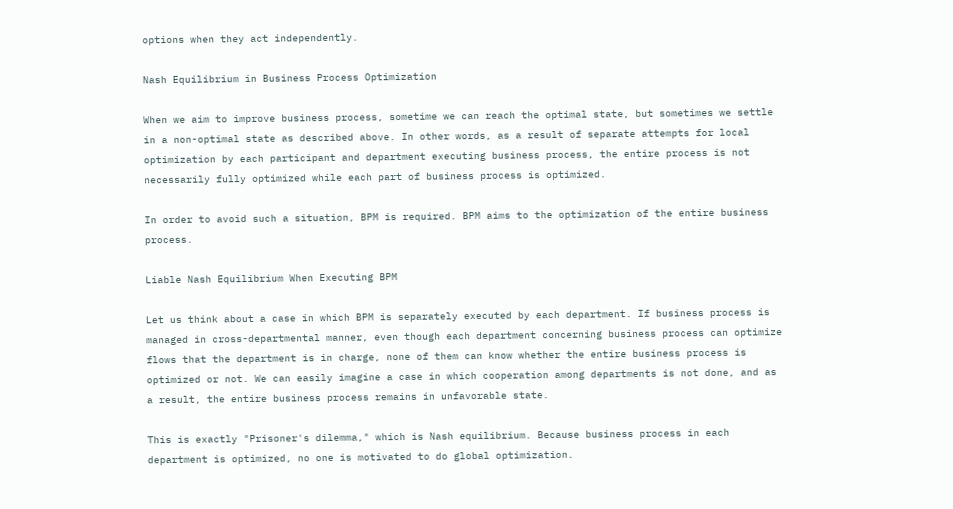options when they act independently.

Nash Equilibrium in Business Process Optimization

When we aim to improve business process, sometime we can reach the optimal state, but sometimes we settle in a non-optimal state as described above. In other words, as a result of separate attempts for local optimization by each participant and department executing business process, the entire process is not necessarily fully optimized while each part of business process is optimized.

In order to avoid such a situation, BPM is required. BPM aims to the optimization of the entire business process.

Liable Nash Equilibrium When Executing BPM

Let us think about a case in which BPM is separately executed by each department. If business process is managed in cross-departmental manner, even though each department concerning business process can optimize flows that the department is in charge, none of them can know whether the entire business process is optimized or not. We can easily imagine a case in which cooperation among departments is not done, and as a result, the entire business process remains in unfavorable state.

This is exactly "Prisoner's dilemma," which is Nash equilibrium. Because business process in each department is optimized, no one is motivated to do global optimization.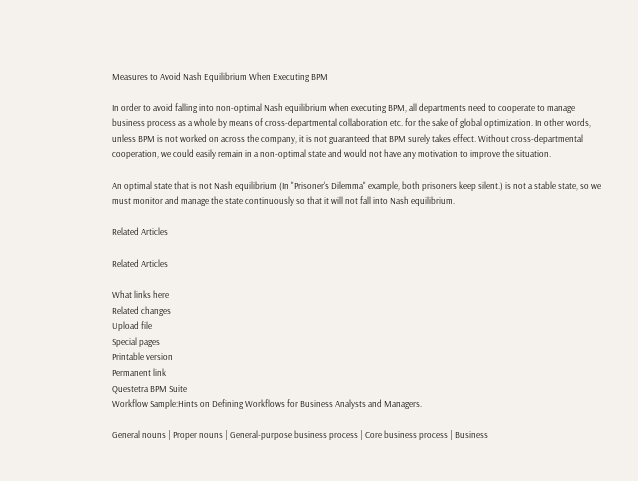Measures to Avoid Nash Equilibrium When Executing BPM

In order to avoid falling into non-optimal Nash equilibrium when executing BPM, all departments need to cooperate to manage business process as a whole by means of cross-departmental collaboration etc. for the sake of global optimization. In other words, unless BPM is not worked on across the company, it is not guaranteed that BPM surely takes effect. Without cross-departmental cooperation, we could easily remain in a non-optimal state and would not have any motivation to improve the situation.

An optimal state that is not Nash equilibrium (In "Prisoner's Dilemma" example, both prisoners keep silent.) is not a stable state, so we must monitor and manage the state continuously so that it will not fall into Nash equilibrium.

Related Articles

Related Articles

What links here
Related changes
Upload file
Special pages
Printable version
Permanent link
Questetra BPM Suite
Workflow Sample:Hints on Defining Workflows for Business Analysts and Managers.

General nouns | Proper nouns | General-purpose business process | Core business process | Business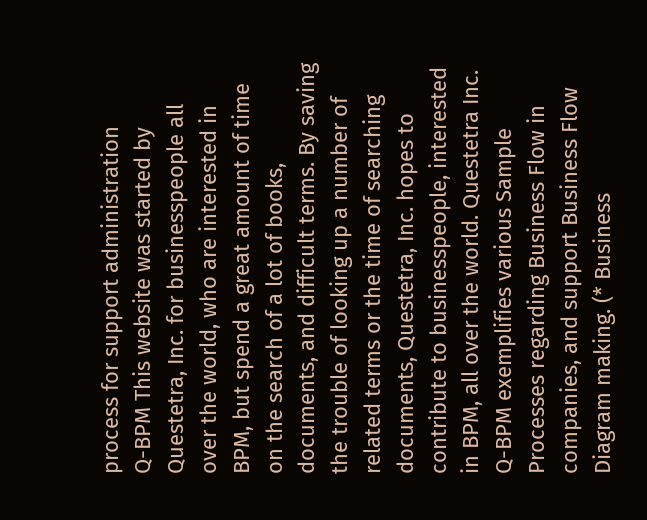process for support administration
Q-BPM This website was started by Questetra, Inc. for businesspeople all over the world, who are interested in BPM, but spend a great amount of time on the search of a lot of books, documents, and difficult terms. By saving the trouble of looking up a number of related terms or the time of searching documents, Questetra, Inc. hopes to contribute to businesspeople, interested in BPM, all over the world. Questetra Inc. Q-BPM exemplifies various Sample Processes regarding Business Flow in companies, and support Business Flow Diagram making. (* Business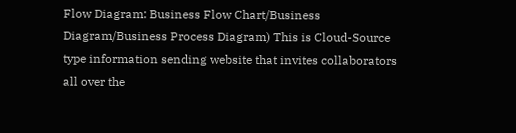Flow Diagram: Business Flow Chart/Business Diagram/Business Process Diagram) This is Cloud-Source type information sending website that invites collaborators all over the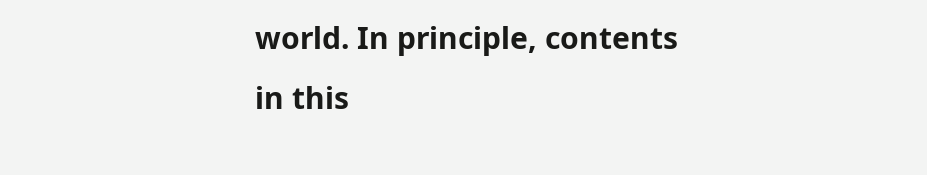world. In principle, contents in this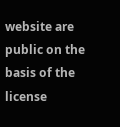website are public on the basis of the license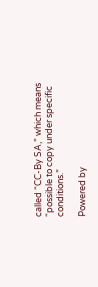called “CC-By SA,” which means “possible to copy under specific conditions.”

Powered by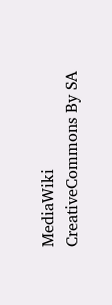MediaWiki CreativeCommons By SA